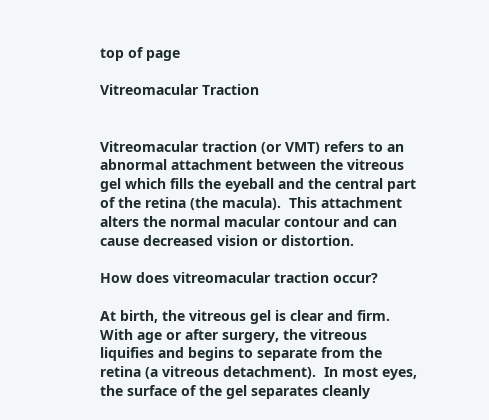top of page

Vitreomacular Traction


Vitreomacular traction (or VMT) refers to an abnormal attachment between the vitreous gel which fills the eyeball and the central part of the retina (the macula).  This attachment alters the normal macular contour and can cause decreased vision or distortion.

How does vitreomacular traction occur?

At birth, the vitreous gel is clear and firm. With age or after surgery, the vitreous liquifies and begins to separate from the retina (a vitreous detachment).  In most eyes, the surface of the gel separates cleanly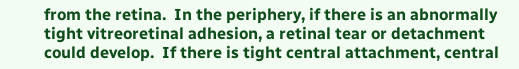from the retina.  In the periphery, if there is an abnormally tight vitreoretinal adhesion, a retinal tear or detachment could develop.  If there is tight central attachment, central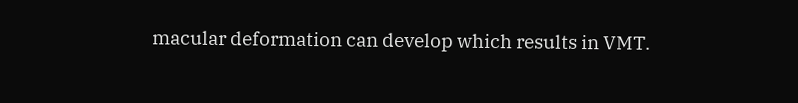macular deformation can develop which results in VMT.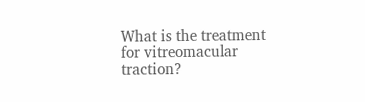What is the treatment for vitreomacular traction?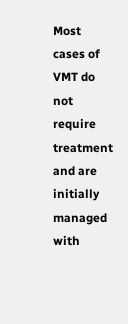Most cases of VMT do not require treatment and are initially managed with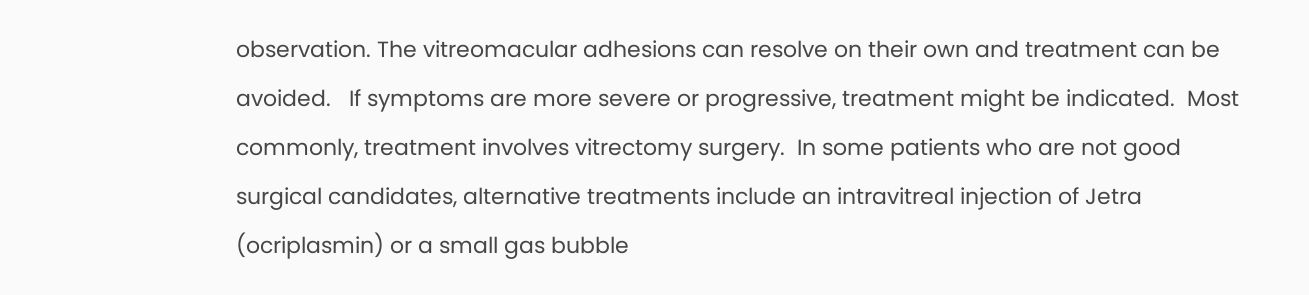observation. The vitreomacular adhesions can resolve on their own and treatment can be avoided.   If symptoms are more severe or progressive, treatment might be indicated.  Most commonly, treatment involves vitrectomy surgery.  In some patients who are not good surgical candidates, alternative treatments include an intravitreal injection of Jetra (ocriplasmin) or a small gas bubble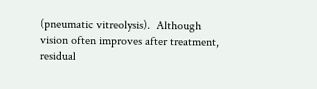(pneumatic vitreolysis).  Although vision often improves after treatment, residual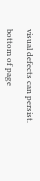visual defects can persist.

bottom of page